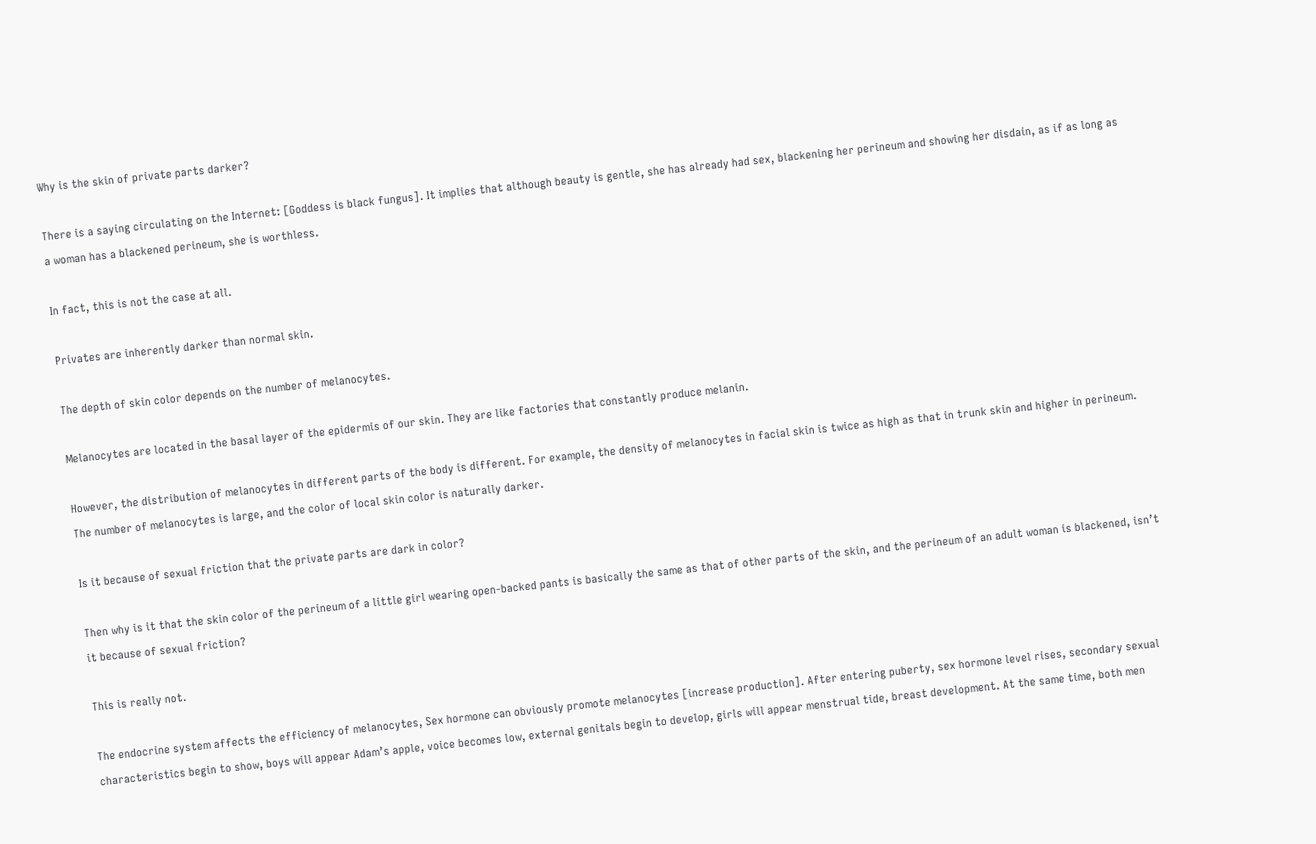Why is the skin of private parts darker?

There is a saying circulating on the Internet: [Goddess is black fungus]. It implies that although beauty is gentle, she has already had sex, blackening her perineum and showing her disdain, as if as long as a woman has a blackened perineum, she is worthless.

In fact, this is not the case at all.

Privates are inherently darker than normal skin.

The depth of skin color depends on the number of melanocytes.

Melanocytes are located in the basal layer of the epidermis of our skin. They are like factories that constantly produce melanin.

However, the distribution of melanocytes in different parts of the body is different. For example, the density of melanocytes in facial skin is twice as high as that in trunk skin and higher in perineum. The number of melanocytes is large, and the color of local skin color is naturally darker.

Is it because of sexual friction that the private parts are dark in color?

Then why is it that the skin color of the perineum of a little girl wearing open-backed pants is basically the same as that of other parts of the skin, and the perineum of an adult woman is blackened, isn’t it because of sexual friction?

This is really not.

The endocrine system affects the efficiency of melanocytes, Sex hormone can obviously promote melanocytes [increase production]. After entering puberty, sex hormone level rises, secondary sexual characteristics begin to show, boys will appear Adam’s apple, voice becomes low, external genitals begin to develop, girls will appear menstrual tide, breast development. At the same time, both men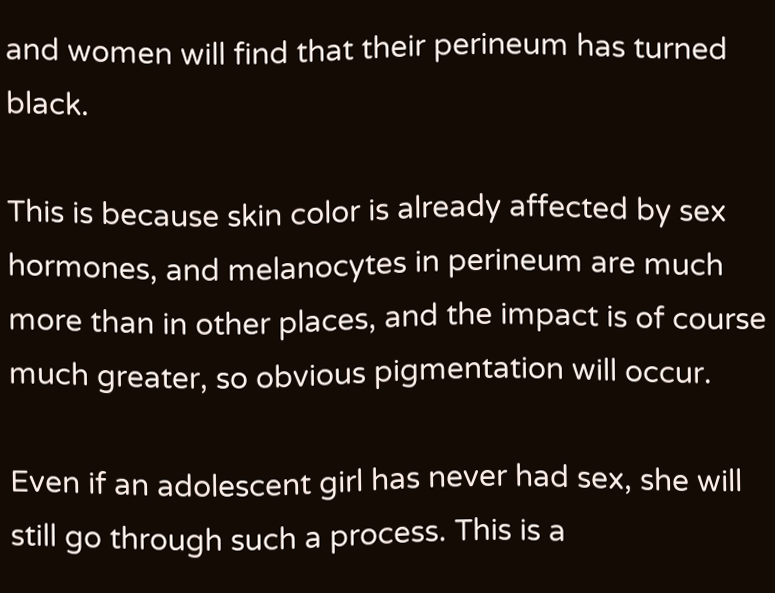and women will find that their perineum has turned black.

This is because skin color is already affected by sex hormones, and melanocytes in perineum are much more than in other places, and the impact is of course much greater, so obvious pigmentation will occur.

Even if an adolescent girl has never had sex, she will still go through such a process. This is a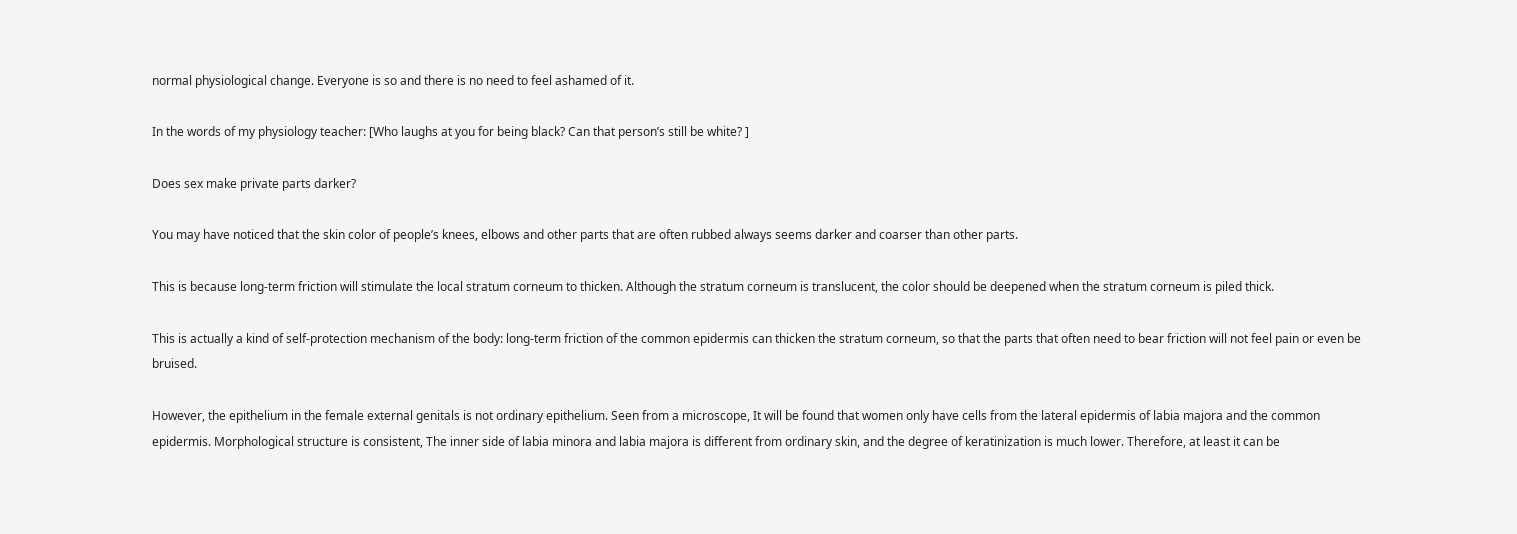normal physiological change. Everyone is so and there is no need to feel ashamed of it.

In the words of my physiology teacher: [Who laughs at you for being black? Can that person’s still be white? ]

Does sex make private parts darker?

You may have noticed that the skin color of people’s knees, elbows and other parts that are often rubbed always seems darker and coarser than other parts.

This is because long-term friction will stimulate the local stratum corneum to thicken. Although the stratum corneum is translucent, the color should be deepened when the stratum corneum is piled thick.

This is actually a kind of self-protection mechanism of the body: long-term friction of the common epidermis can thicken the stratum corneum, so that the parts that often need to bear friction will not feel pain or even be bruised.

However, the epithelium in the female external genitals is not ordinary epithelium. Seen from a microscope, It will be found that women only have cells from the lateral epidermis of labia majora and the common epidermis. Morphological structure is consistent, The inner side of labia minora and labia majora is different from ordinary skin, and the degree of keratinization is much lower. Therefore, at least it can be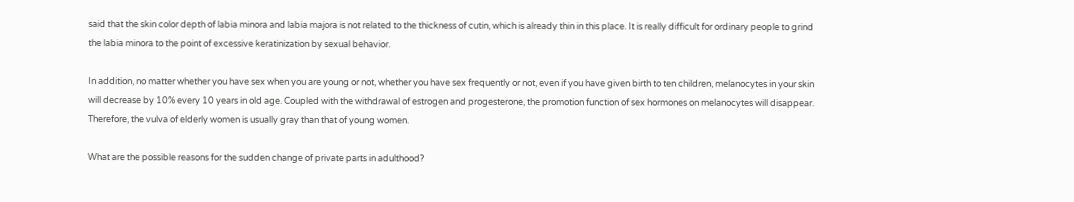said that the skin color depth of labia minora and labia majora is not related to the thickness of cutin, which is already thin in this place. It is really difficult for ordinary people to grind the labia minora to the point of excessive keratinization by sexual behavior.

In addition, no matter whether you have sex when you are young or not, whether you have sex frequently or not, even if you have given birth to ten children, melanocytes in your skin will decrease by 10% every 10 years in old age. Coupled with the withdrawal of estrogen and progesterone, the promotion function of sex hormones on melanocytes will disappear. Therefore, the vulva of elderly women is usually gray than that of young women.

What are the possible reasons for the sudden change of private parts in adulthood?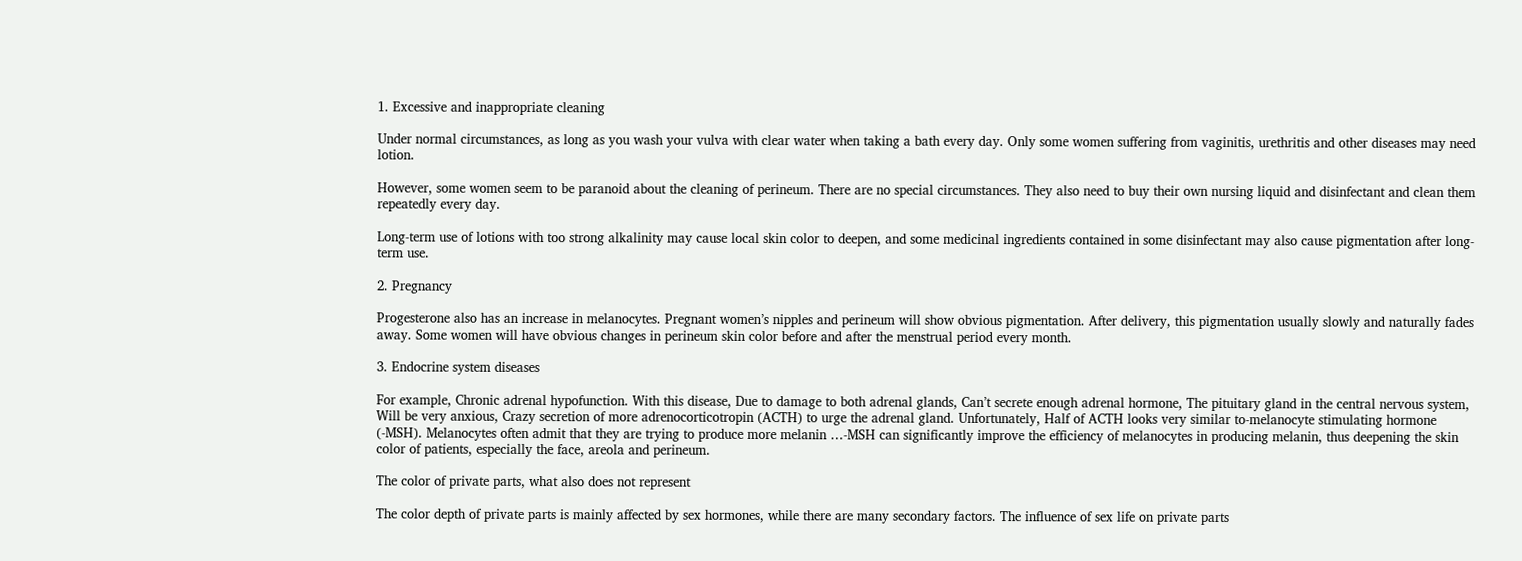1. Excessive and inappropriate cleaning

Under normal circumstances, as long as you wash your vulva with clear water when taking a bath every day. Only some women suffering from vaginitis, urethritis and other diseases may need lotion.

However, some women seem to be paranoid about the cleaning of perineum. There are no special circumstances. They also need to buy their own nursing liquid and disinfectant and clean them repeatedly every day.

Long-term use of lotions with too strong alkalinity may cause local skin color to deepen, and some medicinal ingredients contained in some disinfectant may also cause pigmentation after long-term use.

2. Pregnancy

Progesterone also has an increase in melanocytes. Pregnant women’s nipples and perineum will show obvious pigmentation. After delivery, this pigmentation usually slowly and naturally fades away. Some women will have obvious changes in perineum skin color before and after the menstrual period every month.

3. Endocrine system diseases

For example, Chronic adrenal hypofunction. With this disease, Due to damage to both adrenal glands, Can’t secrete enough adrenal hormone, The pituitary gland in the central nervous system, Will be very anxious, Crazy secretion of more adrenocorticotropin (ACTH) to urge the adrenal gland. Unfortunately, Half of ACTH looks very similar to-melanocyte stimulating hormone (-MSH). Melanocytes often admit that they are trying to produce more melanin …-MSH can significantly improve the efficiency of melanocytes in producing melanin, thus deepening the skin color of patients, especially the face, areola and perineum.

The color of private parts, what also does not represent

The color depth of private parts is mainly affected by sex hormones, while there are many secondary factors. The influence of sex life on private parts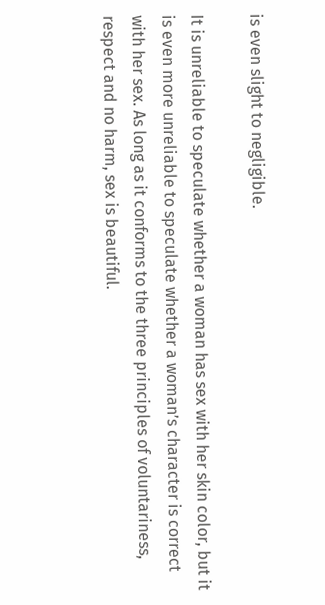is even slight to negligible.

It is unreliable to speculate whether a woman has sex with her skin color, but it is even more unreliable to speculate whether a woman’s character is correct with her sex. As long as it conforms to the three principles of voluntariness, respect and no harm, sex is beautiful.